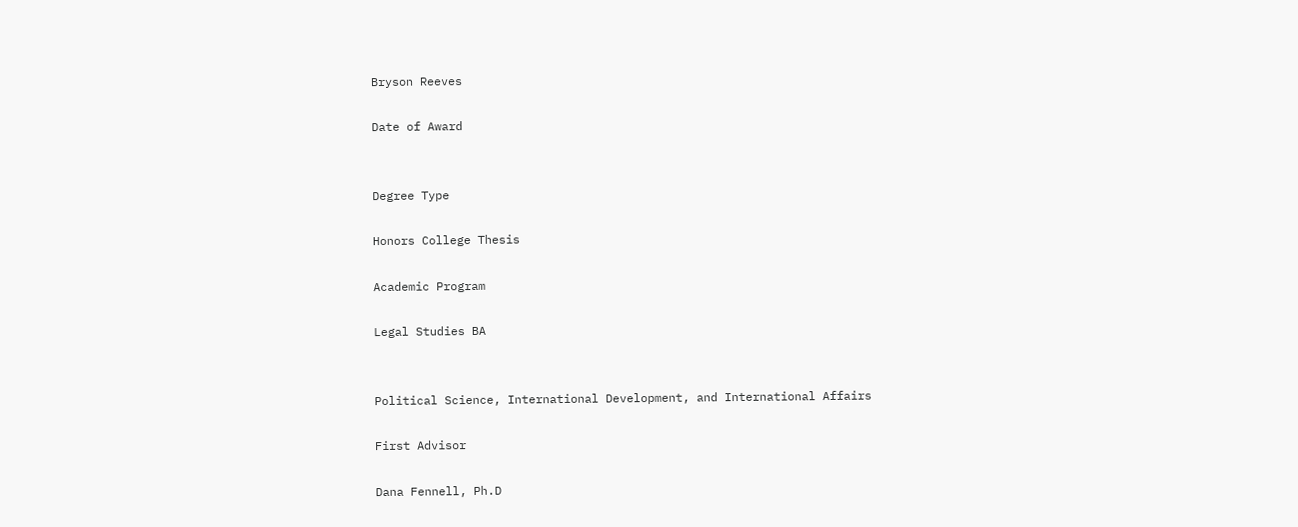Bryson Reeves

Date of Award


Degree Type

Honors College Thesis

Academic Program

Legal Studies BA


Political Science, International Development, and International Affairs

First Advisor

Dana Fennell, Ph.D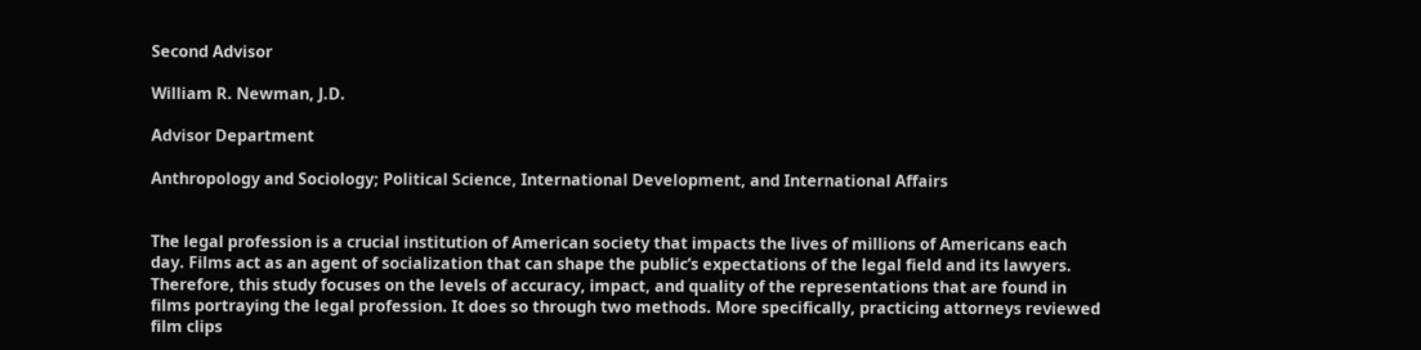Second Advisor

William R. Newman, J.D.

Advisor Department

Anthropology and Sociology; Political Science, International Development, and International Affairs


The legal profession is a crucial institution of American society that impacts the lives of millions of Americans each day. Films act as an agent of socialization that can shape the public’s expectations of the legal field and its lawyers. Therefore, this study focuses on the levels of accuracy, impact, and quality of the representations that are found in films portraying the legal profession. It does so through two methods. More specifically, practicing attorneys reviewed film clips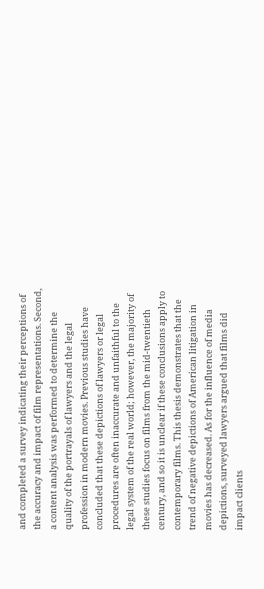and completed a survey indicating their perceptions of the accuracy and impact of film representations. Second, a content analysis was performed to determine the quality of the portrayals of lawyers and the legal profession in modern movies. Previous studies have concluded that these depictions of lawyers or legal procedures are often inaccurate and unfaithful to the legal system of the real world; however, the majority of these studies focus on films from the mid-twentieth century, and so it is unclear if these conclusions apply to contemporary films. This thesis demonstrates that the trend of negative depictions of American litigation in movies has decreased. As for the influence of media depictions, surveyed lawyers argued that films did impact clients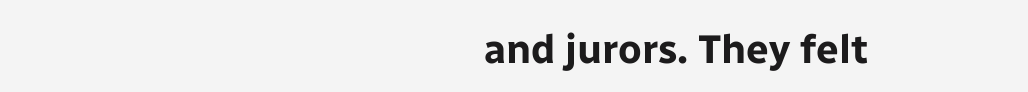and jurors. They felt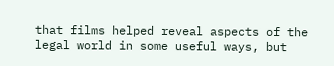that films helped reveal aspects of the legal world in some useful ways, but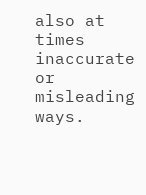also at times inaccurate or misleading ways.